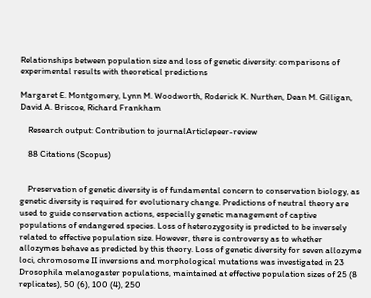Relationships between population size and loss of genetic diversity: comparisons of experimental results with theoretical predictions

Margaret E. Montgomery, Lynn M. Woodworth, Roderick K. Nurthen, Dean M. Gilligan, David A. Briscoe, Richard Frankham

    Research output: Contribution to journalArticlepeer-review

    88 Citations (Scopus)


    Preservation of genetic diversity is of fundamental concern to conservation biology, as genetic diversity is required for evolutionary change. Predictions of neutral theory are used to guide conservation actions, especially genetic management of captive populations of endangered species. Loss of heterozygosity is predicted to be inversely related to effective population size. However, there is controversy as to whether allozymes behave as predicted by this theory. Loss of genetic diversity for seven allozyme loci, chromosome II inversions and morphological mutations was investigated in 23 Drosophila melanogaster populations, maintained at effective population sizes of 25 (8 replicates), 50 (6), 100 (4), 250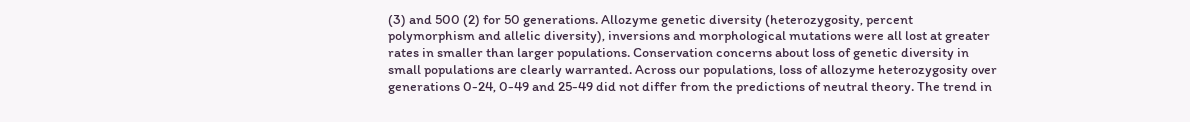(3) and 500 (2) for 50 generations. Allozyme genetic diversity (heterozygosity, percent polymorphism and allelic diversity), inversions and morphological mutations were all lost at greater rates in smaller than larger populations. Conservation concerns about loss of genetic diversity in small populations are clearly warranted. Across our populations, loss of allozyme heterozygosity over generations 0-24, 0-49 and 25-49 did not differ from the predictions of neutral theory. The trend in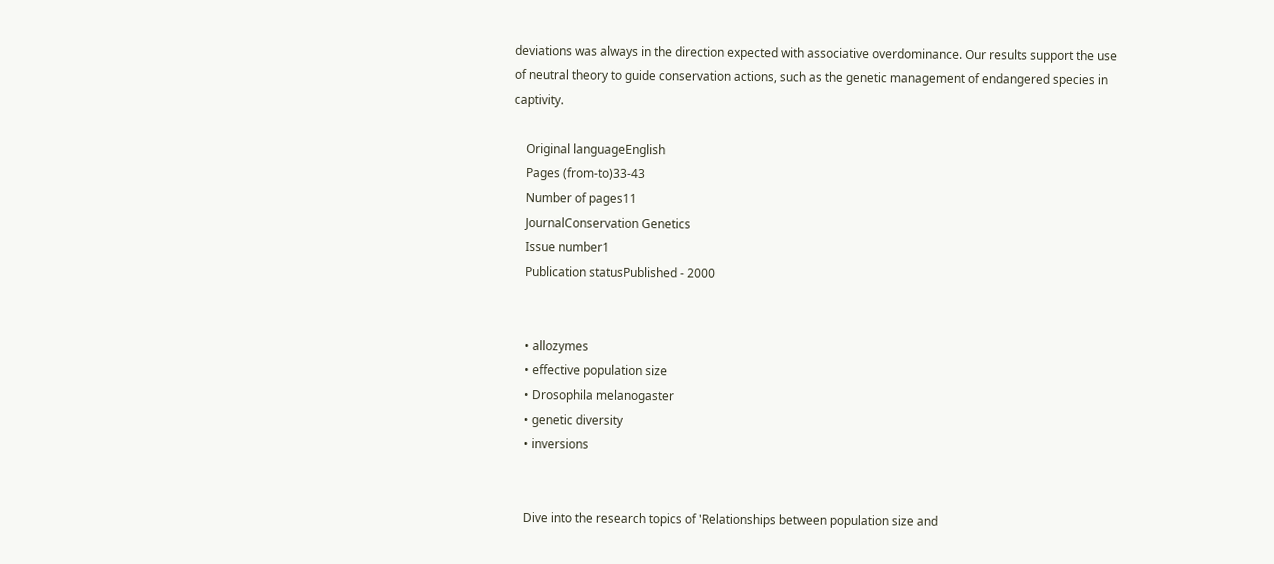deviations was always in the direction expected with associative overdominance. Our results support the use of neutral theory to guide conservation actions, such as the genetic management of endangered species in captivity.

    Original languageEnglish
    Pages (from-to)33-43
    Number of pages11
    JournalConservation Genetics
    Issue number1
    Publication statusPublished - 2000


    • allozymes
    • effective population size
    • Drosophila melanogaster
    • genetic diversity
    • inversions


    Dive into the research topics of 'Relationships between population size and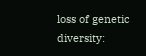loss of genetic diversity: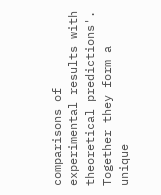comparisons of experimental results with theoretical predictions'. Together they form a unique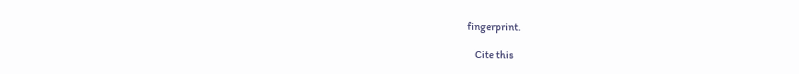fingerprint.

    Cite this